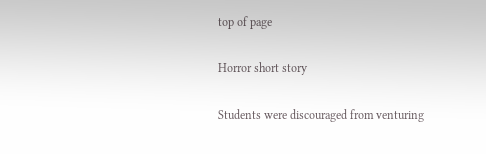top of page

Horror short story

Students were discouraged from venturing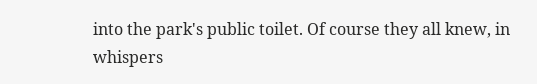into the park's public toilet. Of course they all knew, in whispers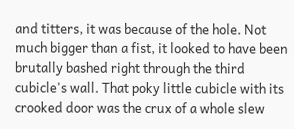and titters, it was because of the hole. Not much bigger than a fist, it looked to have been brutally bashed right through the third cubicle's wall. That poky little cubicle with its crooked door was the crux of a whole slew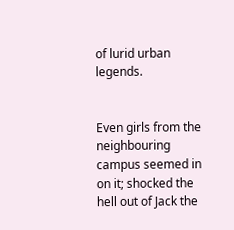of lurid urban legends.


Even girls from the neighbouring campus seemed in on it; shocked the hell out of Jack the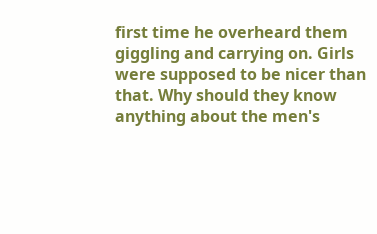first time he overheard them giggling and carrying on. Girls were supposed to be nicer than that. Why should they know anything about the men's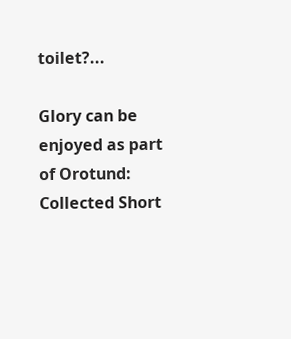toilet?...

Glory can be enjoyed as part of Orotund: Collected Short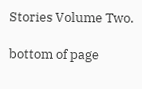Stories Volume Two.

bottom of page